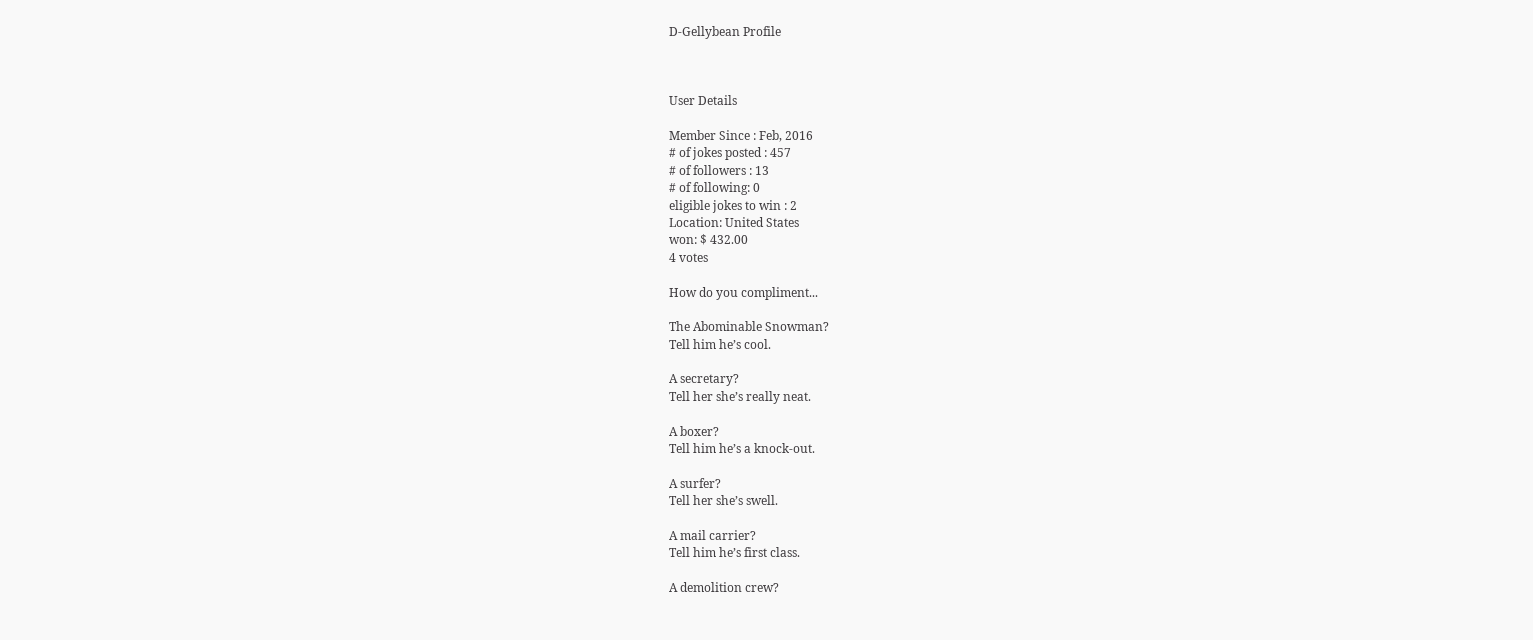D-Gellybean Profile



User Details

Member Since : Feb, 2016
# of jokes posted : 457
# of followers : 13
# of following: 0
eligible jokes to win : 2
Location: United States
won: $ 432.00
4 votes

How do you compliment...

The Abominable Snowman?
Tell him he’s cool.

A secretary?
Tell her she’s really neat.

A boxer?
Tell him he’s a knock-out.

A surfer?
Tell her she’s swell.

A mail carrier?
Tell him he’s first class.

A demolition crew?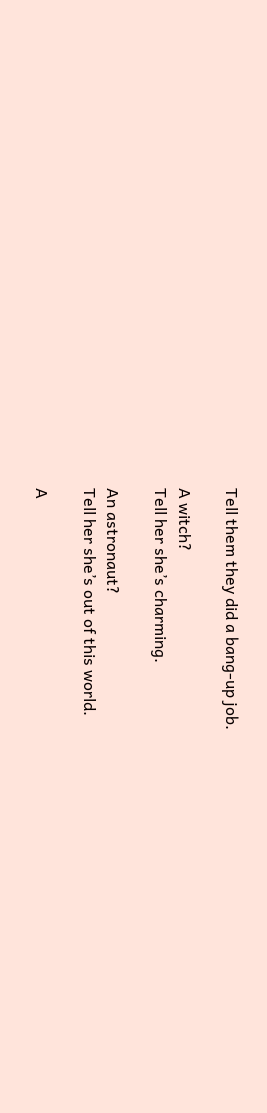Tell them they did a bang-up job.

A witch?
Tell her she’s charming.

An astronaut?
Tell her she’s out of this world.

A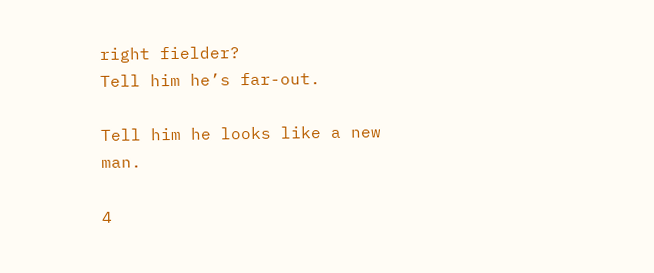right fielder?
Tell him he’s far-out.

Tell him he looks like a new man.

4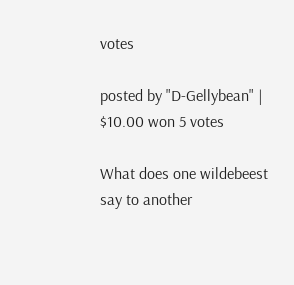votes

posted by "D-Gellybean" |
$10.00 won 5 votes

What does one wildebeest say to another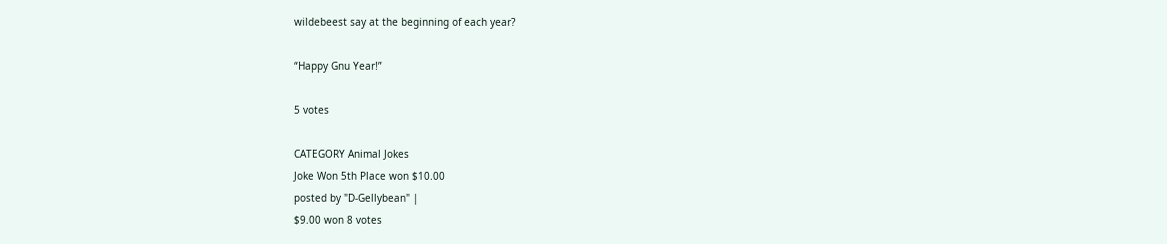wildebeest say at the beginning of each year?

“Happy Gnu Year!”

5 votes

CATEGORY Animal Jokes
Joke Won 5th Place won $10.00
posted by "D-Gellybean" |
$9.00 won 8 votes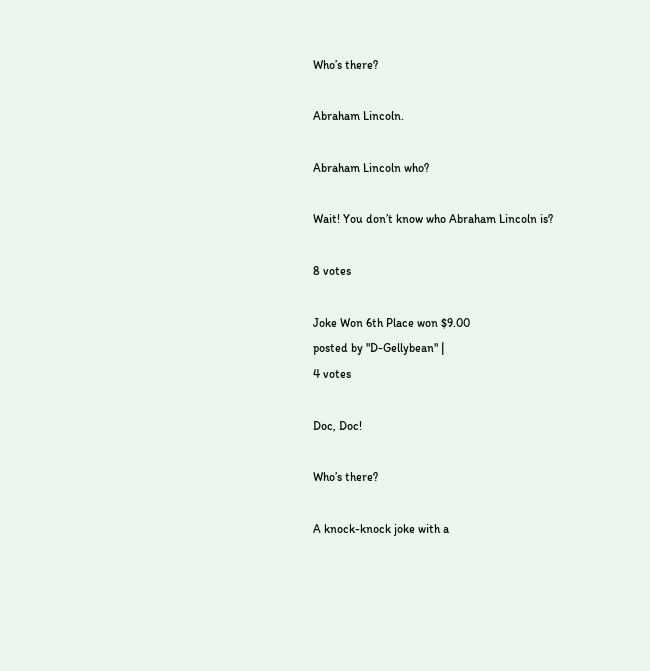Who’s there?

Abraham Lincoln.

Abraham Lincoln who?

Wait! You don’t know who Abraham Lincoln is?

8 votes

Joke Won 6th Place won $9.00
posted by "D-Gellybean" |
4 votes

Doc, Doc!

Who’s there?

A knock-knock joke with a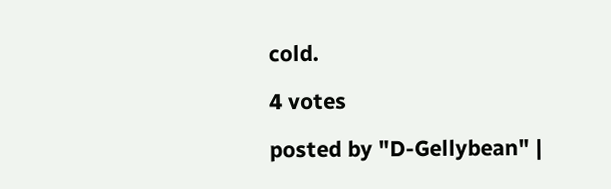cold.

4 votes

posted by "D-Gellybean" |